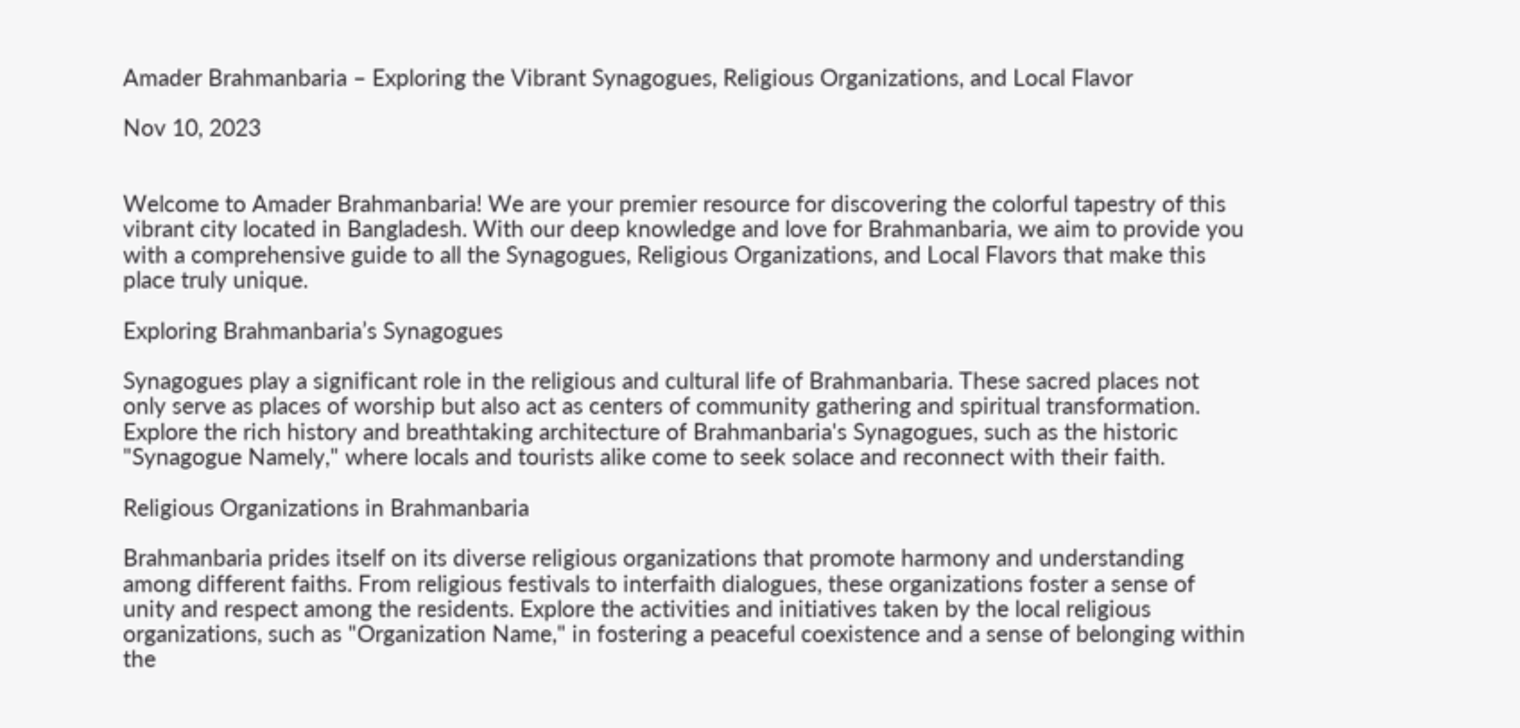Amader Brahmanbaria – Exploring the Vibrant Synagogues, Religious Organizations, and Local Flavor

Nov 10, 2023


Welcome to Amader Brahmanbaria! We are your premier resource for discovering the colorful tapestry of this vibrant city located in Bangladesh. With our deep knowledge and love for Brahmanbaria, we aim to provide you with a comprehensive guide to all the Synagogues, Religious Organizations, and Local Flavors that make this place truly unique.

Exploring Brahmanbaria’s Synagogues

Synagogues play a significant role in the religious and cultural life of Brahmanbaria. These sacred places not only serve as places of worship but also act as centers of community gathering and spiritual transformation. Explore the rich history and breathtaking architecture of Brahmanbaria's Synagogues, such as the historic "Synagogue Namely," where locals and tourists alike come to seek solace and reconnect with their faith.

Religious Organizations in Brahmanbaria

Brahmanbaria prides itself on its diverse religious organizations that promote harmony and understanding among different faiths. From religious festivals to interfaith dialogues, these organizations foster a sense of unity and respect among the residents. Explore the activities and initiatives taken by the local religious organizations, such as "Organization Name," in fostering a peaceful coexistence and a sense of belonging within the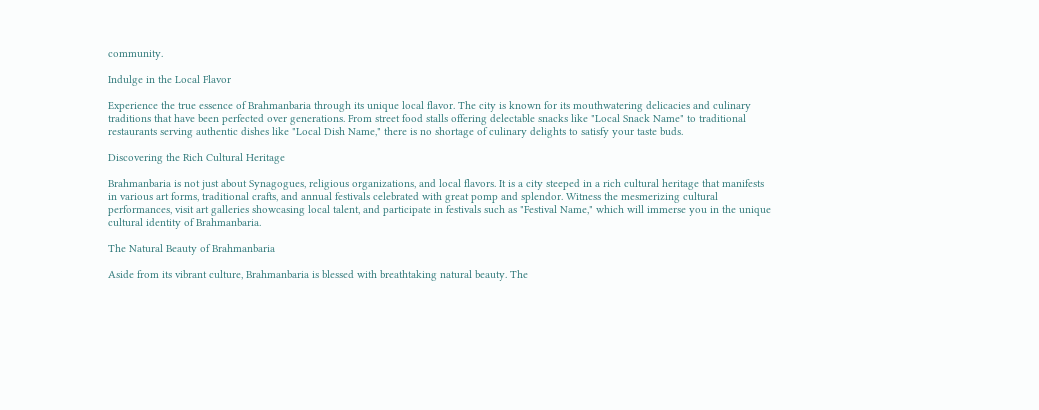community.

Indulge in the Local Flavor

Experience the true essence of Brahmanbaria through its unique local flavor. The city is known for its mouthwatering delicacies and culinary traditions that have been perfected over generations. From street food stalls offering delectable snacks like "Local Snack Name" to traditional restaurants serving authentic dishes like "Local Dish Name," there is no shortage of culinary delights to satisfy your taste buds.

Discovering the Rich Cultural Heritage

Brahmanbaria is not just about Synagogues, religious organizations, and local flavors. It is a city steeped in a rich cultural heritage that manifests in various art forms, traditional crafts, and annual festivals celebrated with great pomp and splendor. Witness the mesmerizing cultural performances, visit art galleries showcasing local talent, and participate in festivals such as "Festival Name," which will immerse you in the unique cultural identity of Brahmanbaria.

The Natural Beauty of Brahmanbaria

Aside from its vibrant culture, Brahmanbaria is blessed with breathtaking natural beauty. The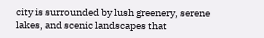city is surrounded by lush greenery, serene lakes, and scenic landscapes that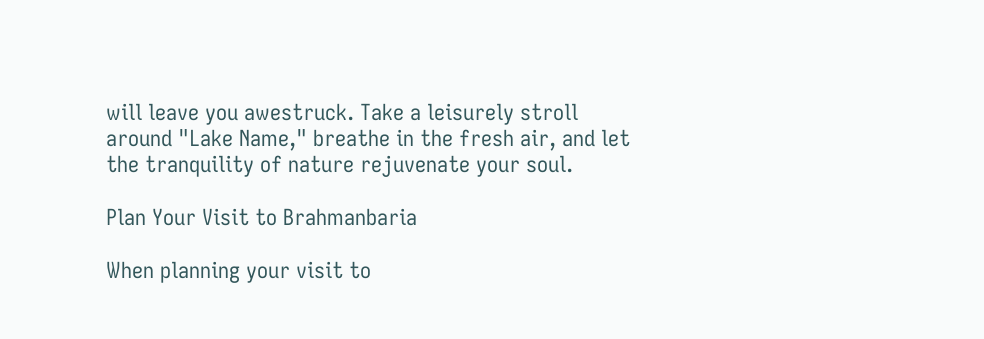will leave you awestruck. Take a leisurely stroll around "Lake Name," breathe in the fresh air, and let the tranquility of nature rejuvenate your soul.

Plan Your Visit to Brahmanbaria

When planning your visit to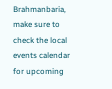Brahmanbaria, make sure to check the local events calendar for upcoming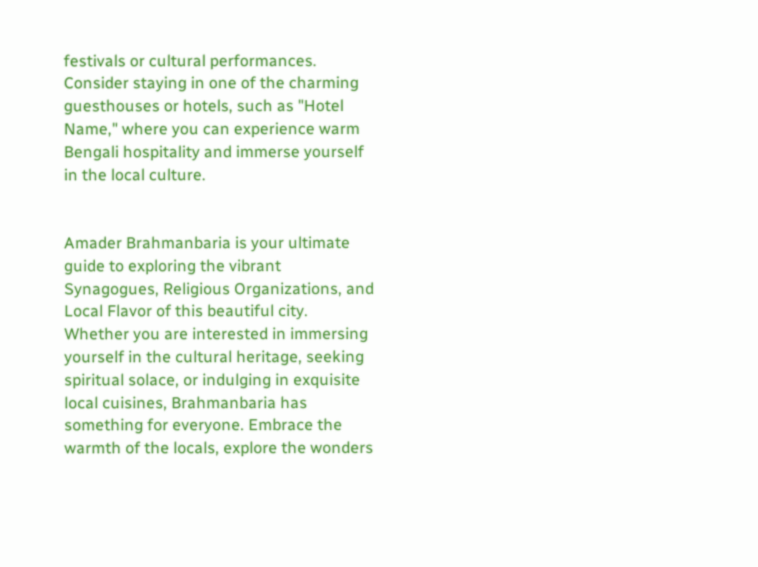festivals or cultural performances. Consider staying in one of the charming guesthouses or hotels, such as "Hotel Name," where you can experience warm Bengali hospitality and immerse yourself in the local culture.


Amader Brahmanbaria is your ultimate guide to exploring the vibrant Synagogues, Religious Organizations, and Local Flavor of this beautiful city. Whether you are interested in immersing yourself in the cultural heritage, seeking spiritual solace, or indulging in exquisite local cuisines, Brahmanbaria has something for everyone. Embrace the warmth of the locals, explore the wonders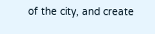of the city, and create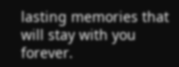lasting memories that will stay with you forever.